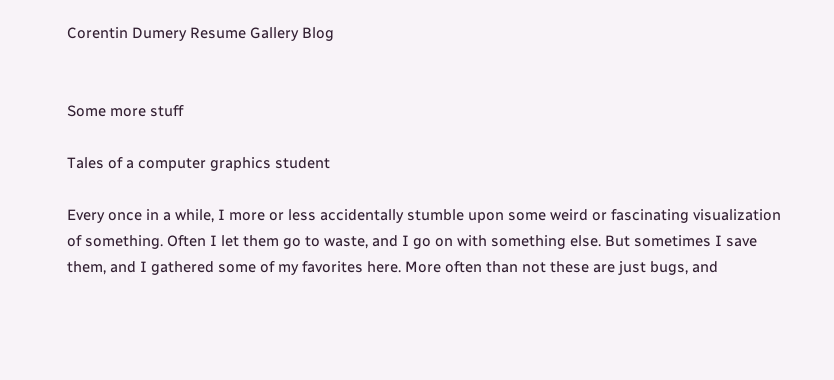Corentin Dumery Resume Gallery Blog


Some more stuff

Tales of a computer graphics student

Every once in a while, I more or less accidentally stumble upon some weird or fascinating visualization of something. Often I let them go to waste, and I go on with something else. But sometimes I save them, and I gathered some of my favorites here. More often than not these are just bugs, and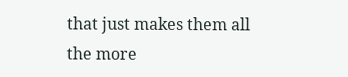that just makes them all the more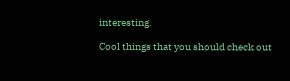interesting.

Cool things that you should check out